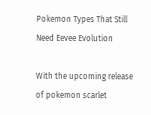Pokemon Types That Still Need Eevee Evolution

With the upcoming release of pokemon scarlet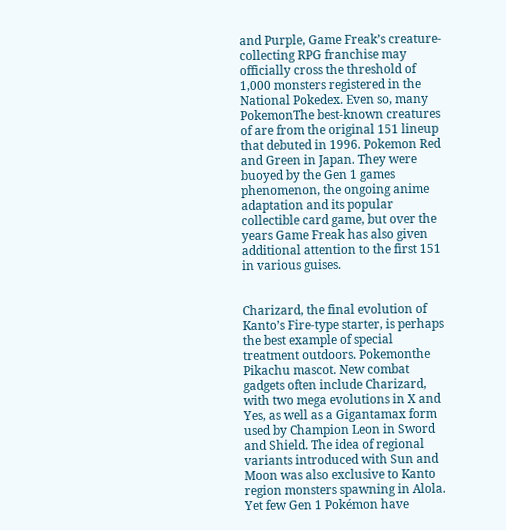and Purple, Game Freak’s creature-collecting RPG franchise may officially cross the threshold of 1,000 monsters registered in the National Pokedex. Even so, many PokemonThe best-known creatures of are from the original 151 lineup that debuted in 1996. Pokemon Red and Green in Japan. They were buoyed by the Gen 1 games phenomenon, the ongoing anime adaptation and its popular collectible card game, but over the years Game Freak has also given additional attention to the first 151 in various guises.


Charizard, the final evolution of Kanto’s Fire-type starter, is perhaps the best example of special treatment outdoors. Pokemonthe Pikachu mascot. New combat gadgets often include Charizard, with two mega evolutions in X and Yes, as well as a Gigantamax form used by Champion Leon in Sword and Shield. The idea of regional variants introduced with Sun and Moon was also exclusive to Kanto region monsters spawning in Alola. Yet few Gen 1 Pokémon have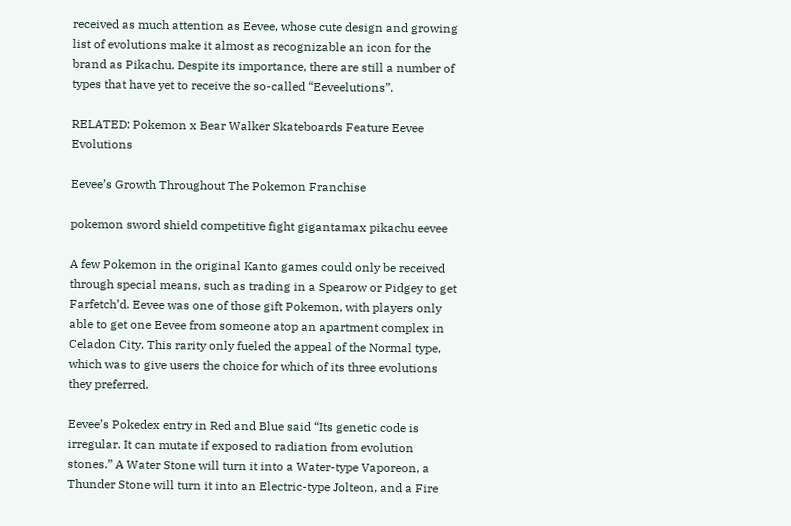received as much attention as Eevee, whose cute design and growing list of evolutions make it almost as recognizable an icon for the brand as Pikachu. Despite its importance, there are still a number of types that have yet to receive the so-called “Eeveelutions”.

RELATED: Pokemon x Bear Walker Skateboards Feature Eevee Evolutions

Eevee’s Growth Throughout The Pokemon Franchise

pokemon sword shield competitive fight gigantamax pikachu eevee

A few Pokemon in the original Kanto games could only be received through special means, such as trading in a Spearow or Pidgey to get Farfetch’d. Eevee was one of those gift Pokemon, with players only able to get one Eevee from someone atop an apartment complex in Celadon City. This rarity only fueled the appeal of the Normal type, which was to give users the choice for which of its three evolutions they preferred.

Eevee’s Pokedex entry in Red and Blue said “Its genetic code is irregular. It can mutate if exposed to radiation from evolution stones.” A Water Stone will turn it into a Water-type Vaporeon, a Thunder Stone will turn it into an Electric-type Jolteon, and a Fire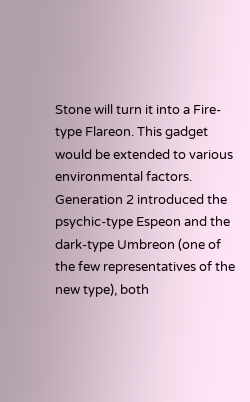Stone will turn it into a Fire-type Flareon. This gadget would be extended to various environmental factors. Generation 2 introduced the psychic-type Espeon and the dark-type Umbreon (one of the few representatives of the new type), both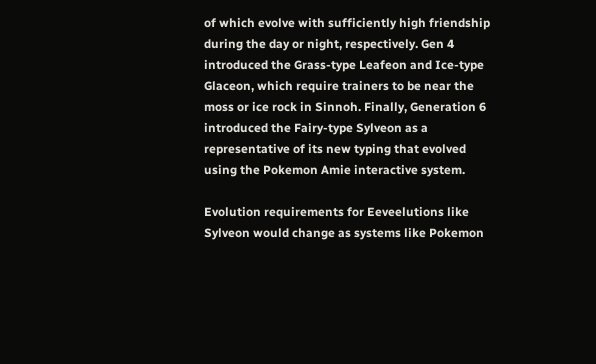of which evolve with sufficiently high friendship during the day or night, respectively. Gen 4 introduced the Grass-type Leafeon and Ice-type Glaceon, which require trainers to be near the moss or ice rock in Sinnoh. Finally, Generation 6 introduced the Fairy-type Sylveon as a representative of its new typing that evolved using the Pokemon Amie interactive system.

Evolution requirements for Eeveelutions like Sylveon would change as systems like Pokemon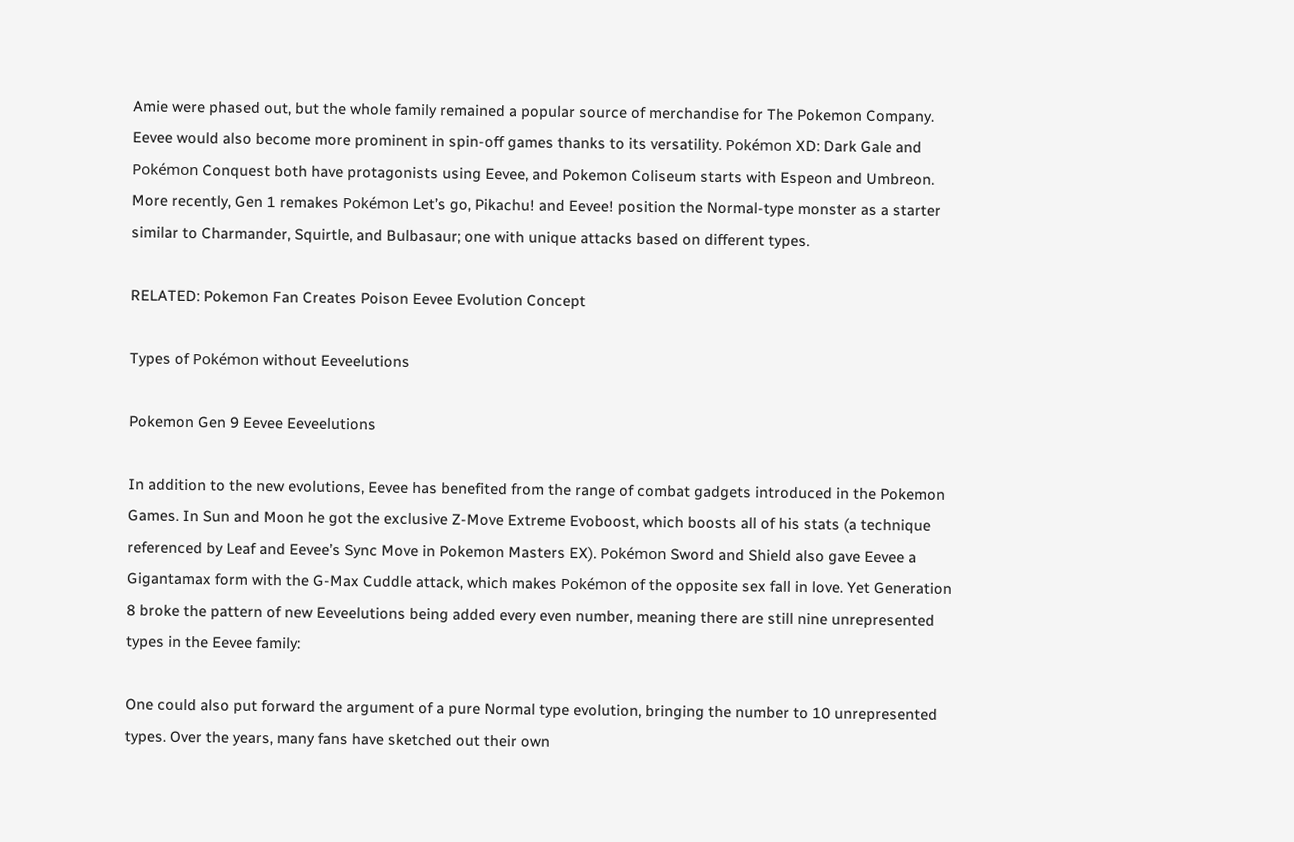Amie were phased out, but the whole family remained a popular source of merchandise for The Pokemon Company. Eevee would also become more prominent in spin-off games thanks to its versatility. Pokémon XD: Dark Gale and Pokémon Conquest both have protagonists using Eevee, and Pokemon Coliseum starts with Espeon and Umbreon. More recently, Gen 1 remakes Pokémon Let’s go, Pikachu! and Eevee! position the Normal-type monster as a starter similar to Charmander, Squirtle, and Bulbasaur; one with unique attacks based on different types.

RELATED: Pokemon Fan Creates Poison Eevee Evolution Concept

Types of Pokémon without Eeveelutions

Pokemon Gen 9 Eevee Eeveelutions

In addition to the new evolutions, Eevee has benefited from the range of combat gadgets introduced in the Pokemon Games. In Sun and Moon he got the exclusive Z-Move Extreme Evoboost, which boosts all of his stats (a technique referenced by Leaf and Eevee’s Sync Move in Pokemon Masters EX). Pokémon Sword and Shield also gave Eevee a Gigantamax form with the G-Max Cuddle attack, which makes Pokémon of the opposite sex fall in love. Yet Generation 8 broke the pattern of new Eeveelutions being added every even number, meaning there are still nine unrepresented types in the Eevee family:

One could also put forward the argument of a pure Normal type evolution, bringing the number to 10 unrepresented types. Over the years, many fans have sketched out their own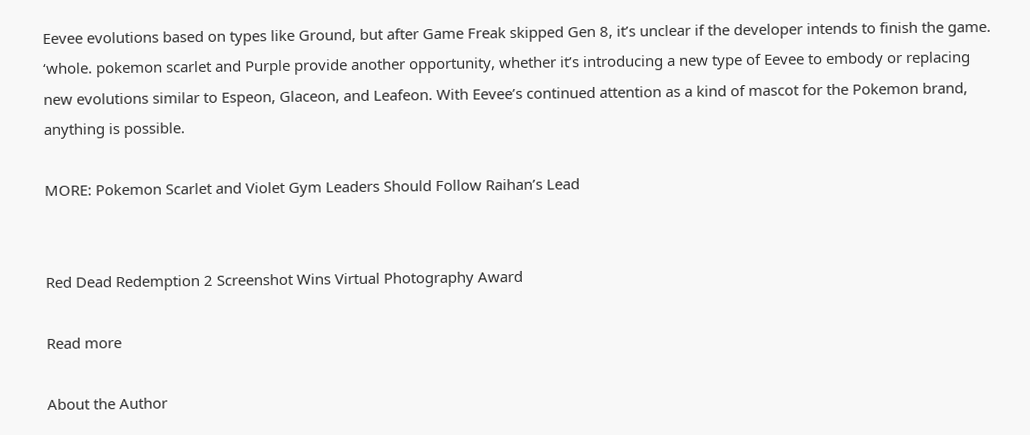Eevee evolutions based on types like Ground, but after Game Freak skipped Gen 8, it’s unclear if the developer intends to finish the game. ‘whole. pokemon scarlet and Purple provide another opportunity, whether it’s introducing a new type of Eevee to embody or replacing new evolutions similar to Espeon, Glaceon, and Leafeon. With Eevee’s continued attention as a kind of mascot for the Pokemon brand, anything is possible.

MORE: Pokemon Scarlet and Violet Gym Leaders Should Follow Raihan’s Lead


Red Dead Redemption 2 Screenshot Wins Virtual Photography Award

Read more

About the Author